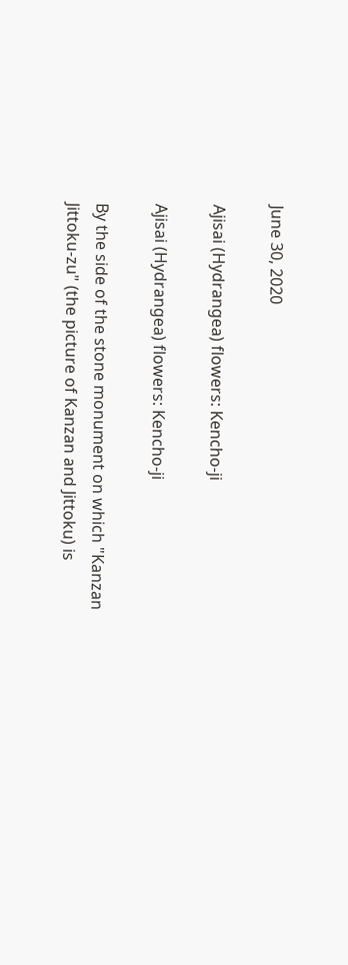June 30, 2020

Ajisai (Hydrangea) flowers: Kencho-ji

Ajisai (Hydrangea) flowers: Kencho-ji

By the side of the stone monument on which "Kanzan Jittoku-zu" (the picture of Kanzan and Jittoku) is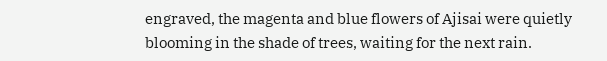engraved, the magenta and blue flowers of Ajisai were quietly blooming in the shade of trees, waiting for the next rain.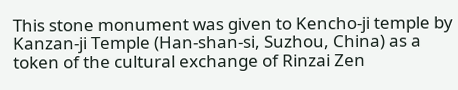This stone monument was given to Kencho-ji temple by Kanzan-ji Temple (Han-shan-si, Suzhou, China) as a token of the cultural exchange of Rinzai Zen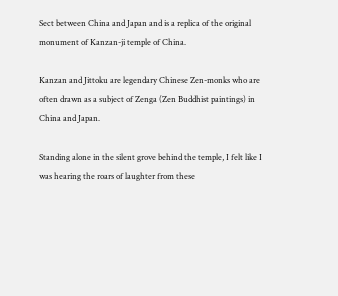Sect between China and Japan and is a replica of the original monument of Kanzan-ji temple of China.

Kanzan and Jittoku are legendary Chinese Zen-monks who are often drawn as a subject of Zenga (Zen Buddhist paintings) in China and Japan.

Standing alone in the silent grove behind the temple, I felt like I was hearing the roars of laughter from these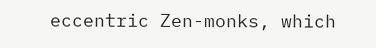eccentric Zen-monks, which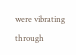were vibrating through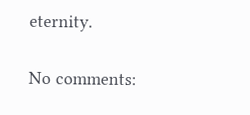eternity.

No comments: